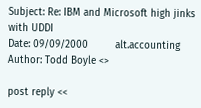Subject: Re: IBM and Microsoft high jinks with UDDI
Date: 09/09/2000         alt.accounting
Author: Todd Boyle <>

post reply <<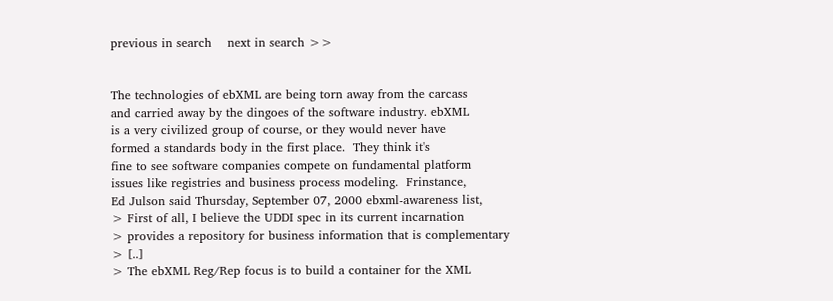previous in search    next in search >>


The technologies of ebXML are being torn away from the carcass
and carried away by the dingoes of the software industry. ebXML
is a very civilized group of course, or they would never have
formed a standards body in the first place.  They think it's
fine to see software companies compete on fundamental platform
issues like registries and business process modeling.  Frinstance,
Ed Julson said Thursday, September 07, 2000 ebxml-awareness list,
> First of all, I believe the UDDI spec in its current incarnation
> provides a repository for business information that is complementary
> [..]
> The ebXML Reg/Rep focus is to build a container for the XML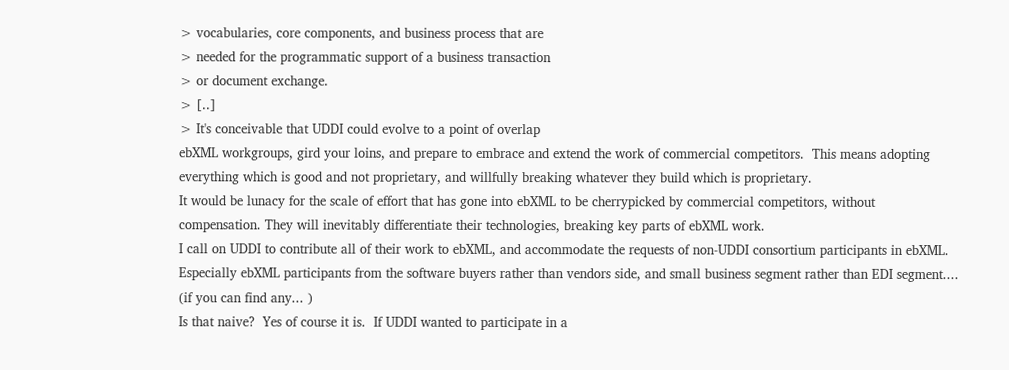> vocabularies, core components, and business process that are
> needed for the programmatic support of a business transaction
> or document exchange.
> [..]
> It's conceivable that UDDI could evolve to a point of overlap
ebXML workgroups, gird your loins, and prepare to embrace and extend the work of commercial competitors.  This means adopting everything which is good and not proprietary, and willfully breaking whatever they build which is proprietary.
It would be lunacy for the scale of effort that has gone into ebXML to be cherrypicked by commercial competitors, without compensation. They will inevitably differentiate their technologies, breaking key parts of ebXML work.
I call on UDDI to contribute all of their work to ebXML, and accommodate the requests of non-UDDI consortium participants in ebXML.  Especially ebXML participants from the software buyers rather than vendors side, and small business segment rather than EDI segment....  (if you can find any... )
Is that naive?  Yes of course it is.  If UDDI wanted to participate in a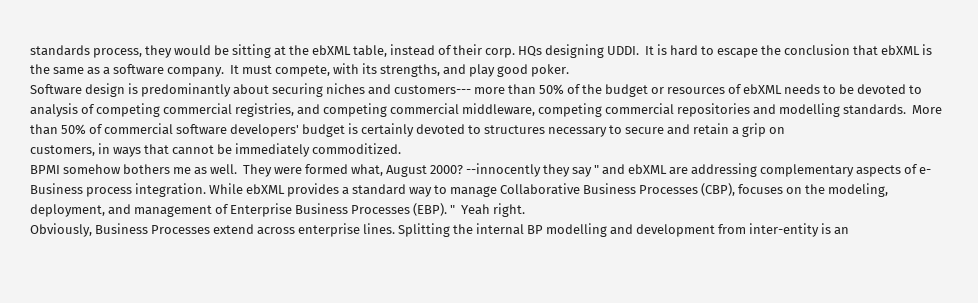standards process, they would be sitting at the ebXML table, instead of their corp. HQs designing UDDI.  It is hard to escape the conclusion that ebXML is the same as a software company.  It must compete, with its strengths, and play good poker.
Software design is predominantly about securing niches and customers--- more than 50% of the budget or resources of ebXML needs to be devoted to analysis of competing commercial registries, and competing commercial middleware, competing commercial repositories and modelling standards.  More than 50% of commercial software developers' budget is certainly devoted to structures necessary to secure and retain a grip on
customers, in ways that cannot be immediately commoditized.
BPMI somehow bothers me as well.  They were formed what, August 2000? --innocently they say " and ebXML are addressing complementary aspects of e-Business process integration. While ebXML provides a standard way to manage Collaborative Business Processes (CBP), focuses on the modeling, deployment, and management of Enterprise Business Processes (EBP). "  Yeah right.
Obviously, Business Processes extend across enterprise lines. Splitting the internal BP modelling and development from inter-entity is an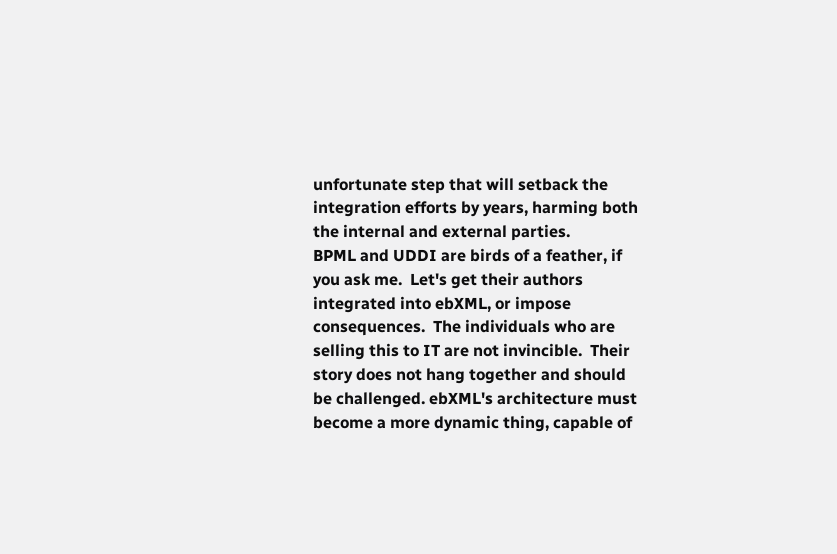unfortunate step that will setback the integration efforts by years, harming both the internal and external parties.
BPML and UDDI are birds of a feather, if you ask me.  Let's get their authors integrated into ebXML, or impose consequences.  The individuals who are selling this to IT are not invincible.  Their story does not hang together and should be challenged. ebXML's architecture must become a more dynamic thing, capable of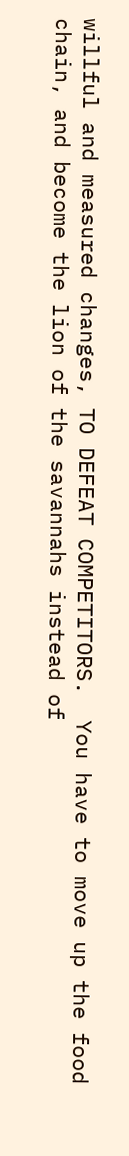willful and measured changes, TO DEFEAT COMPETITORS.  You have to move up the food chain, and become the lion of the savannahs instead of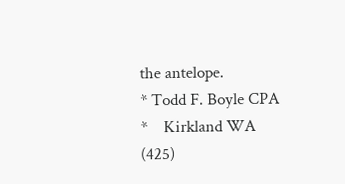the antelope.
* Todd F. Boyle CPA
*    Kirkland WA    (425)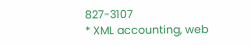827-3107
* XML accounting, web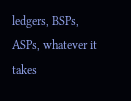ledgers, BSPs, ASPs, whatever it takes